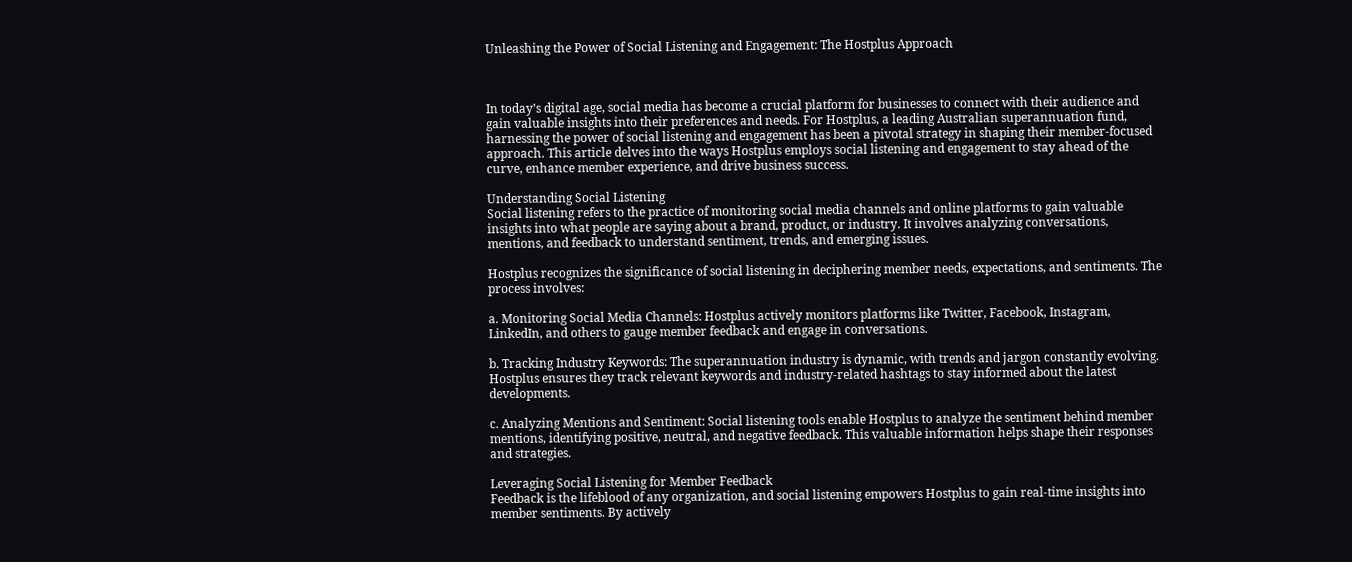Unleashing the Power of Social Listening and Engagement: The Hostplus Approach



In today’s digital age, social media has become a crucial platform for businesses to connect with their audience and gain valuable insights into their preferences and needs. For Hostplus, a leading Australian superannuation fund, harnessing the power of social listening and engagement has been a pivotal strategy in shaping their member-focused approach. This article delves into the ways Hostplus employs social listening and engagement to stay ahead of the curve, enhance member experience, and drive business success.

Understanding Social Listening
Social listening refers to the practice of monitoring social media channels and online platforms to gain valuable insights into what people are saying about a brand, product, or industry. It involves analyzing conversations, mentions, and feedback to understand sentiment, trends, and emerging issues.

Hostplus recognizes the significance of social listening in deciphering member needs, expectations, and sentiments. The process involves:

a. Monitoring Social Media Channels: Hostplus actively monitors platforms like Twitter, Facebook, Instagram, LinkedIn, and others to gauge member feedback and engage in conversations.

b. Tracking Industry Keywords: The superannuation industry is dynamic, with trends and jargon constantly evolving. Hostplus ensures they track relevant keywords and industry-related hashtags to stay informed about the latest developments.

c. Analyzing Mentions and Sentiment: Social listening tools enable Hostplus to analyze the sentiment behind member mentions, identifying positive, neutral, and negative feedback. This valuable information helps shape their responses and strategies.

Leveraging Social Listening for Member Feedback
Feedback is the lifeblood of any organization, and social listening empowers Hostplus to gain real-time insights into member sentiments. By actively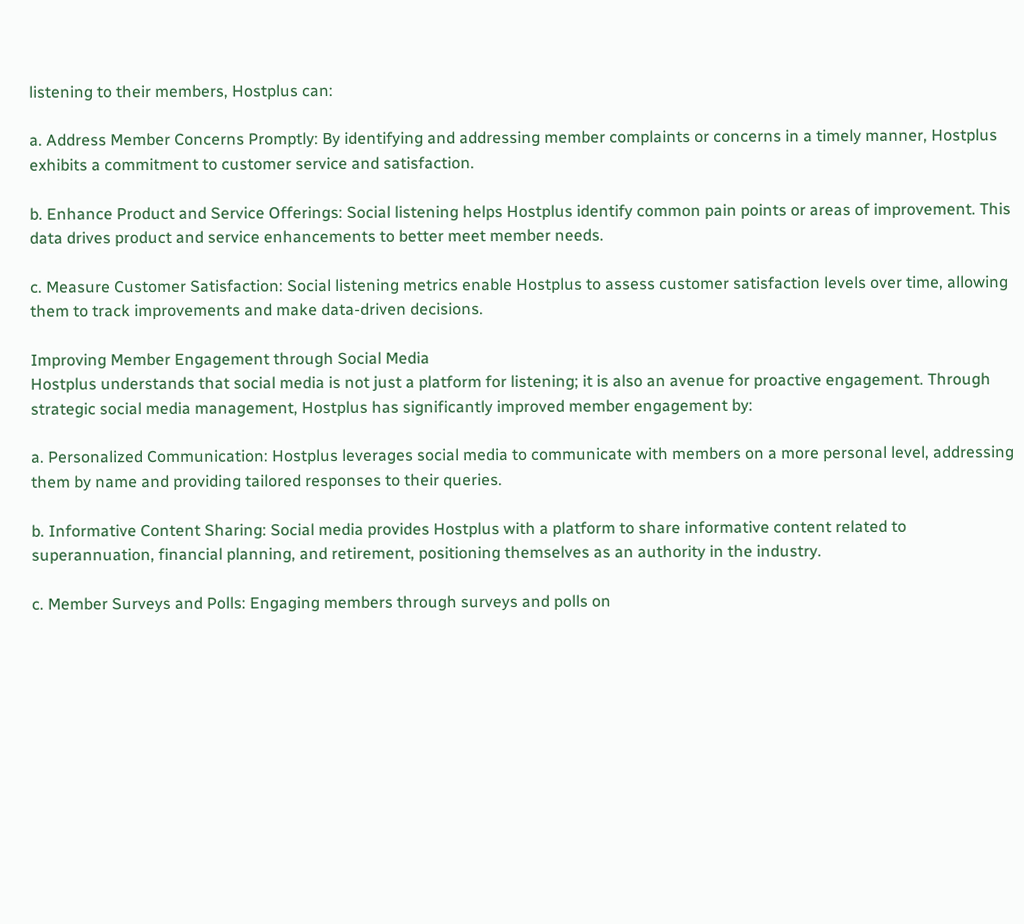listening to their members, Hostplus can:

a. Address Member Concerns Promptly: By identifying and addressing member complaints or concerns in a timely manner, Hostplus exhibits a commitment to customer service and satisfaction.

b. Enhance Product and Service Offerings: Social listening helps Hostplus identify common pain points or areas of improvement. This data drives product and service enhancements to better meet member needs.

c. Measure Customer Satisfaction: Social listening metrics enable Hostplus to assess customer satisfaction levels over time, allowing them to track improvements and make data-driven decisions.

Improving Member Engagement through Social Media
Hostplus understands that social media is not just a platform for listening; it is also an avenue for proactive engagement. Through strategic social media management, Hostplus has significantly improved member engagement by:

a. Personalized Communication: Hostplus leverages social media to communicate with members on a more personal level, addressing them by name and providing tailored responses to their queries.

b. Informative Content Sharing: Social media provides Hostplus with a platform to share informative content related to superannuation, financial planning, and retirement, positioning themselves as an authority in the industry.

c. Member Surveys and Polls: Engaging members through surveys and polls on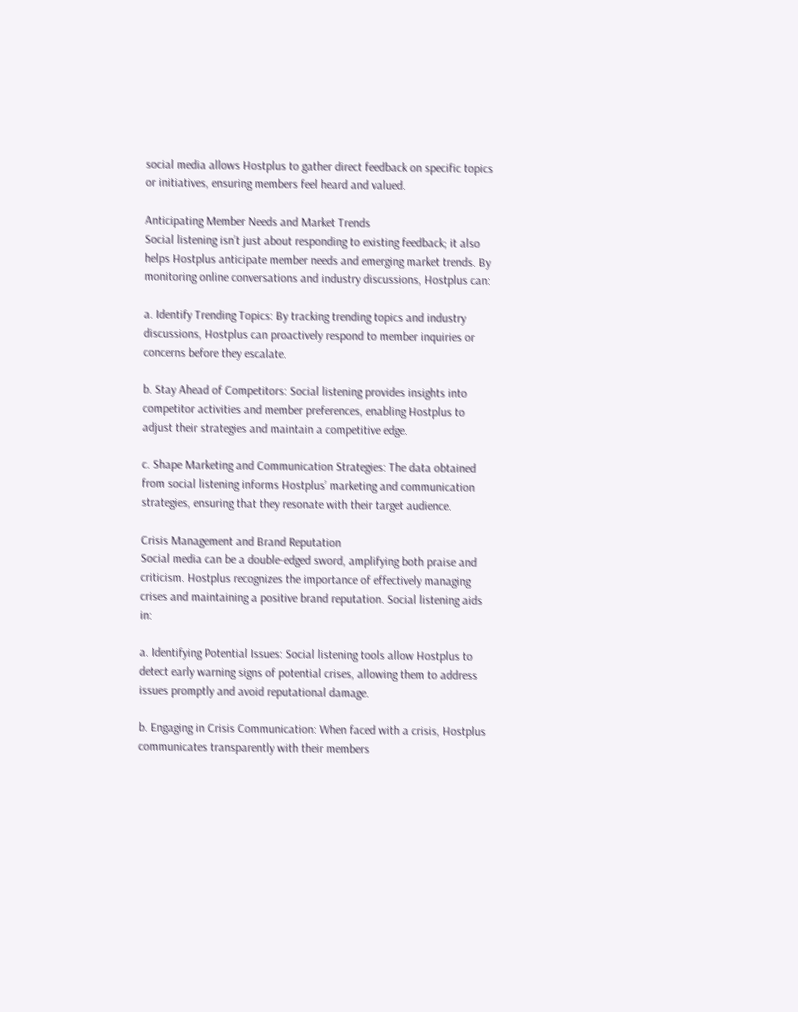social media allows Hostplus to gather direct feedback on specific topics or initiatives, ensuring members feel heard and valued.

Anticipating Member Needs and Market Trends
Social listening isn’t just about responding to existing feedback; it also helps Hostplus anticipate member needs and emerging market trends. By monitoring online conversations and industry discussions, Hostplus can:

a. Identify Trending Topics: By tracking trending topics and industry discussions, Hostplus can proactively respond to member inquiries or concerns before they escalate.

b. Stay Ahead of Competitors: Social listening provides insights into competitor activities and member preferences, enabling Hostplus to adjust their strategies and maintain a competitive edge.

c. Shape Marketing and Communication Strategies: The data obtained from social listening informs Hostplus’ marketing and communication strategies, ensuring that they resonate with their target audience.

Crisis Management and Brand Reputation
Social media can be a double-edged sword, amplifying both praise and criticism. Hostplus recognizes the importance of effectively managing crises and maintaining a positive brand reputation. Social listening aids in:

a. Identifying Potential Issues: Social listening tools allow Hostplus to detect early warning signs of potential crises, allowing them to address issues promptly and avoid reputational damage.

b. Engaging in Crisis Communication: When faced with a crisis, Hostplus communicates transparently with their members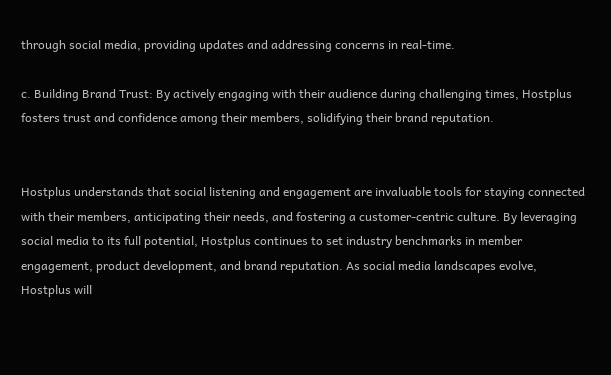through social media, providing updates and addressing concerns in real-time.

c. Building Brand Trust: By actively engaging with their audience during challenging times, Hostplus fosters trust and confidence among their members, solidifying their brand reputation.


Hostplus understands that social listening and engagement are invaluable tools for staying connected with their members, anticipating their needs, and fostering a customer-centric culture. By leveraging social media to its full potential, Hostplus continues to set industry benchmarks in member engagement, product development, and brand reputation. As social media landscapes evolve, Hostplus will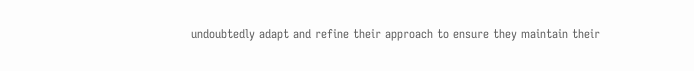undoubtedly adapt and refine their approach to ensure they maintain their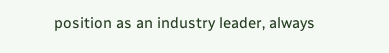position as an industry leader, always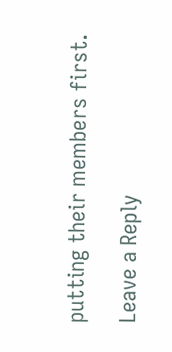putting their members first.

Leave a Reply